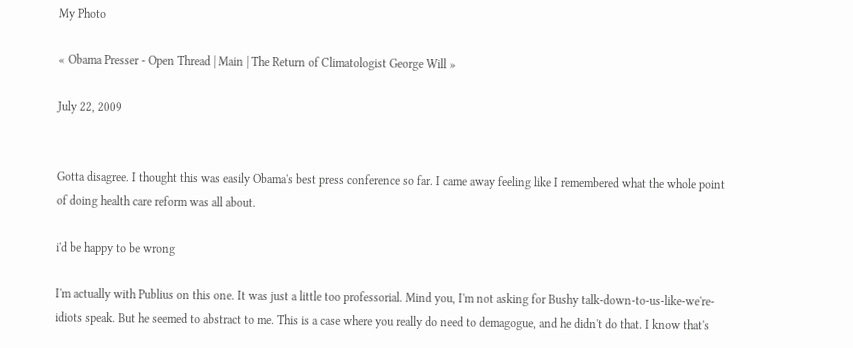My Photo

« Obama Presser - Open Thread | Main | The Return of Climatologist George Will »

July 22, 2009


Gotta disagree. I thought this was easily Obama's best press conference so far. I came away feeling like I remembered what the whole point of doing health care reform was all about.

i'd be happy to be wrong

I'm actually with Publius on this one. It was just a little too professorial. Mind you, I'm not asking for Bushy talk-down-to-us-like-we're-idiots speak. But he seemed to abstract to me. This is a case where you really do need to demagogue, and he didn't do that. I know that's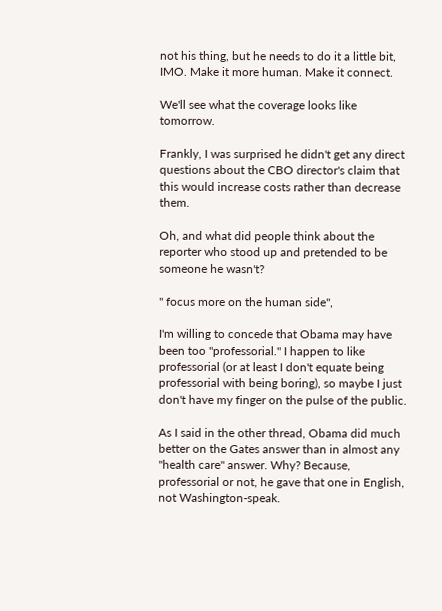not his thing, but he needs to do it a little bit, IMO. Make it more human. Make it connect.

We'll see what the coverage looks like tomorrow.

Frankly, I was surprised he didn't get any direct questions about the CBO director's claim that this would increase costs rather than decrease them.

Oh, and what did people think about the reporter who stood up and pretended to be someone he wasn't?

" focus more on the human side",

I'm willing to concede that Obama may have been too "professorial." I happen to like professorial (or at least I don't equate being professorial with being boring), so maybe I just don't have my finger on the pulse of the public.

As I said in the other thread, Obama did much better on the Gates answer than in almost any "health care" answer. Why? Because, professorial or not, he gave that one in English, not Washington-speak.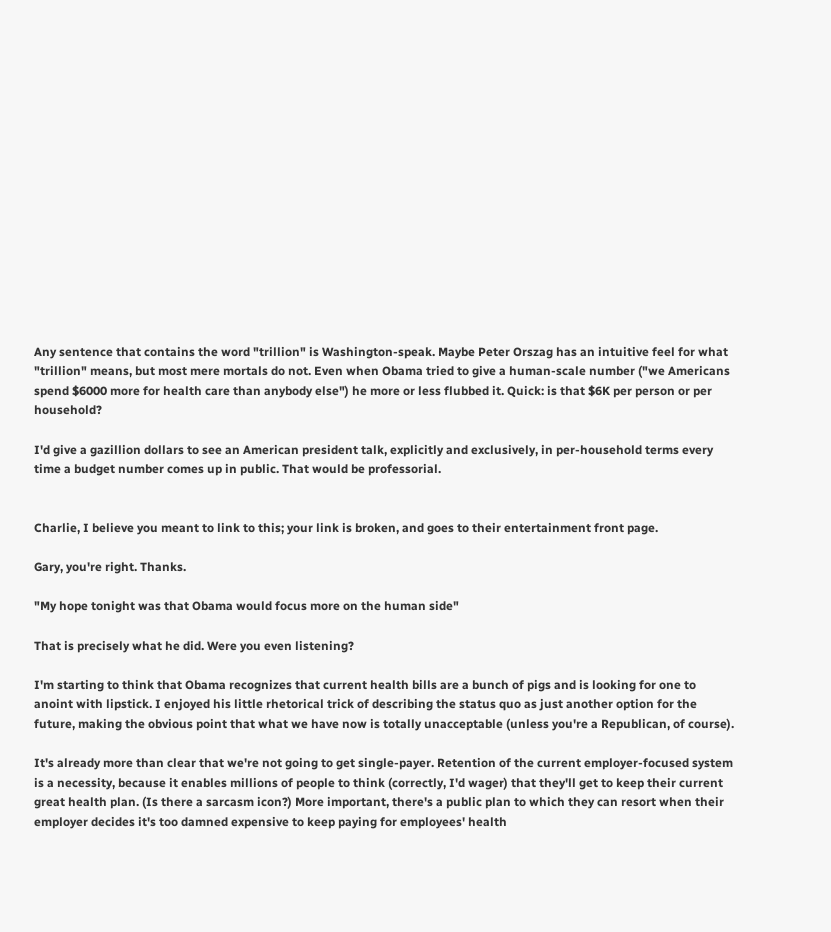Any sentence that contains the word "trillion" is Washington-speak. Maybe Peter Orszag has an intuitive feel for what "trillion" means, but most mere mortals do not. Even when Obama tried to give a human-scale number ("we Americans spend $6000 more for health care than anybody else") he more or less flubbed it. Quick: is that $6K per person or per household?

I'd give a gazillion dollars to see an American president talk, explicitly and exclusively, in per-household terms every time a budget number comes up in public. That would be professorial.


Charlie, I believe you meant to link to this; your link is broken, and goes to their entertainment front page.

Gary, you're right. Thanks.

"My hope tonight was that Obama would focus more on the human side"

That is precisely what he did. Were you even listening?

I'm starting to think that Obama recognizes that current health bills are a bunch of pigs and is looking for one to anoint with lipstick. I enjoyed his little rhetorical trick of describing the status quo as just another option for the future, making the obvious point that what we have now is totally unacceptable (unless you're a Republican, of course).

It's already more than clear that we're not going to get single-payer. Retention of the current employer-focused system is a necessity, because it enables millions of people to think (correctly, I'd wager) that they'll get to keep their current great health plan. (Is there a sarcasm icon?) More important, there's a public plan to which they can resort when their employer decides it's too damned expensive to keep paying for employees' health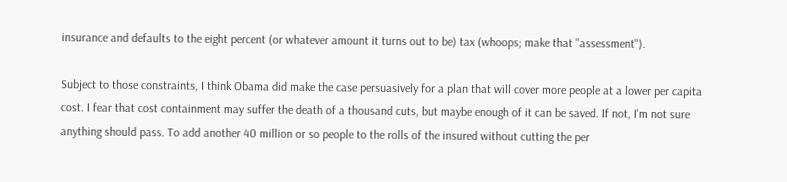insurance and defaults to the eight percent (or whatever amount it turns out to be) tax (whoops; make that "assessment").

Subject to those constraints, I think Obama did make the case persuasively for a plan that will cover more people at a lower per capita cost. I fear that cost containment may suffer the death of a thousand cuts, but maybe enough of it can be saved. If not, I'm not sure anything should pass. To add another 40 million or so people to the rolls of the insured without cutting the per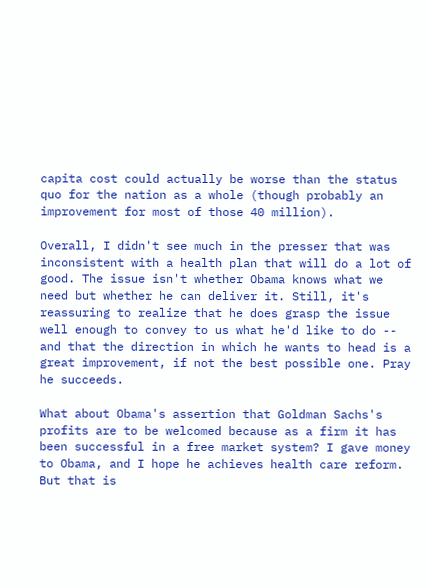capita cost could actually be worse than the status quo for the nation as a whole (though probably an improvement for most of those 40 million).

Overall, I didn't see much in the presser that was inconsistent with a health plan that will do a lot of good. The issue isn't whether Obama knows what we need but whether he can deliver it. Still, it's reassuring to realize that he does grasp the issue well enough to convey to us what he'd like to do -- and that the direction in which he wants to head is a great improvement, if not the best possible one. Pray he succeeds.

What about Obama's assertion that Goldman Sachs's profits are to be welcomed because as a firm it has been successful in a free market system? I gave money to Obama, and I hope he achieves health care reform. But that is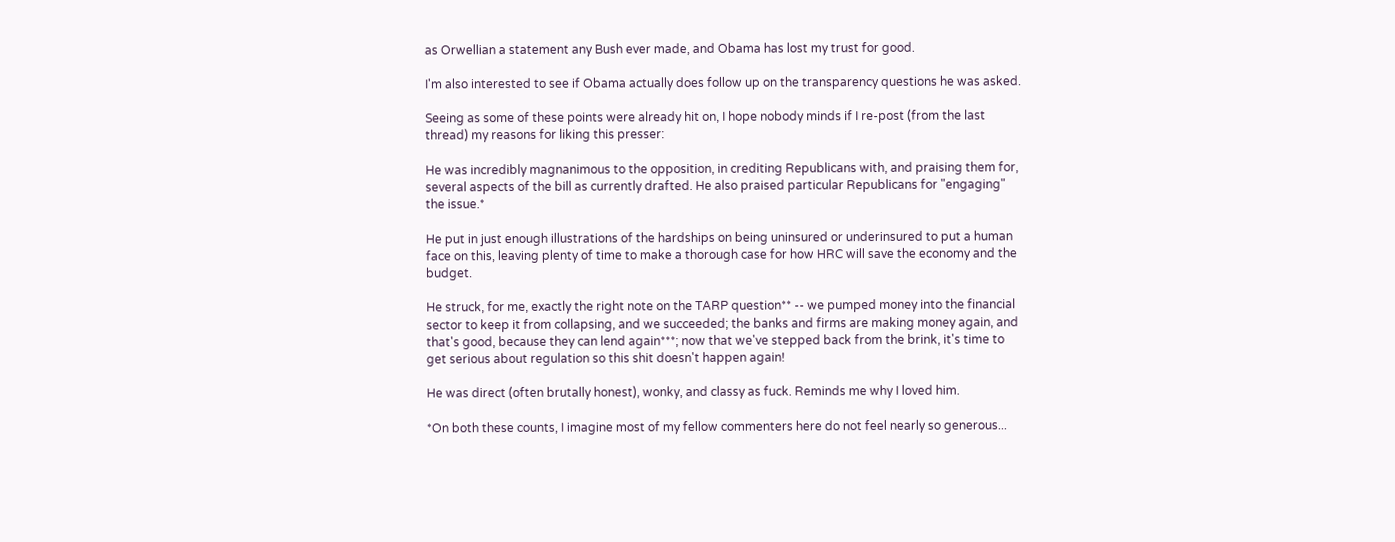as Orwellian a statement any Bush ever made, and Obama has lost my trust for good.

I'm also interested to see if Obama actually does follow up on the transparency questions he was asked.

Seeing as some of these points were already hit on, I hope nobody minds if I re-post (from the last thread) my reasons for liking this presser:

He was incredibly magnanimous to the opposition, in crediting Republicans with, and praising them for, several aspects of the bill as currently drafted. He also praised particular Republicans for "engaging" the issue.*

He put in just enough illustrations of the hardships on being uninsured or underinsured to put a human face on this, leaving plenty of time to make a thorough case for how HRC will save the economy and the budget.

He struck, for me, exactly the right note on the TARP question** -- we pumped money into the financial sector to keep it from collapsing, and we succeeded; the banks and firms are making money again, and that's good, because they can lend again***; now that we've stepped back from the brink, it's time to get serious about regulation so this shit doesn't happen again!

He was direct (often brutally honest), wonky, and classy as fuck. Reminds me why I loved him.

*On both these counts, I imagine most of my fellow commenters here do not feel nearly so generous...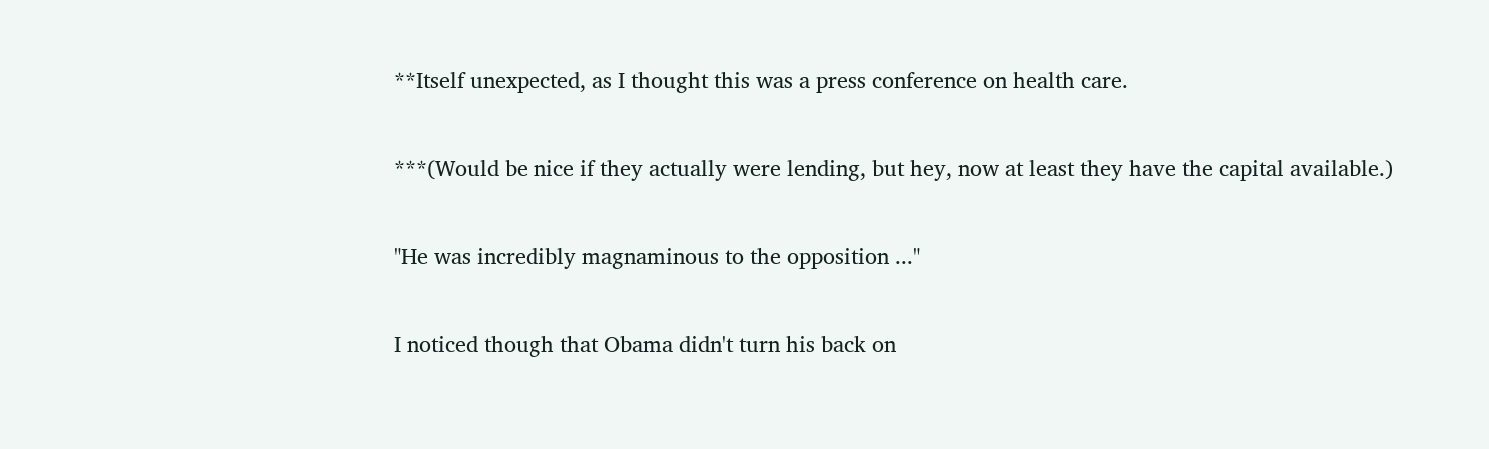**Itself unexpected, as I thought this was a press conference on health care.

***(Would be nice if they actually were lending, but hey, now at least they have the capital available.)

"He was incredibly magnaminous to the opposition ..."

I noticed though that Obama didn't turn his back on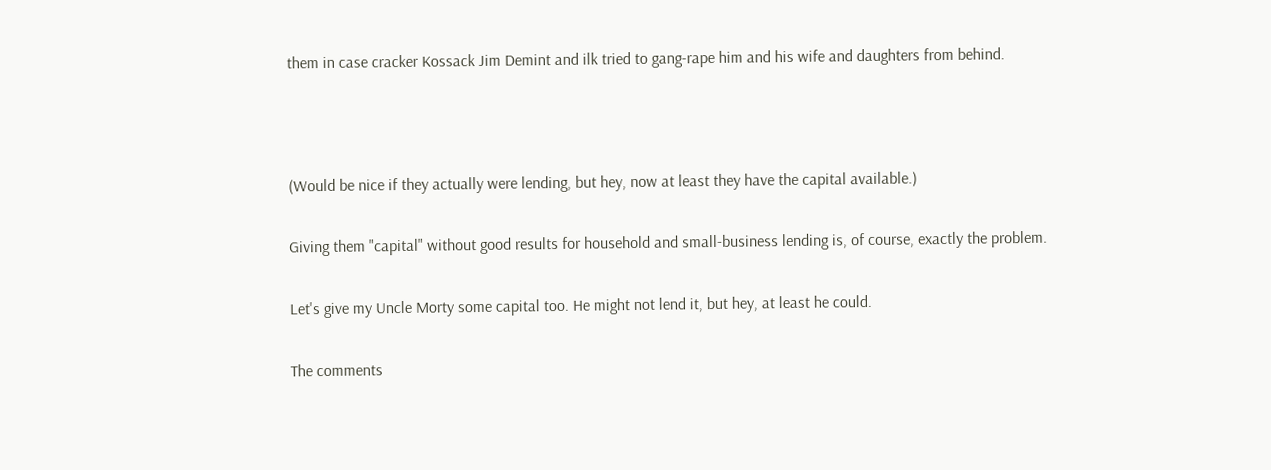them in case cracker Kossack Jim Demint and ilk tried to gang-rape him and his wife and daughters from behind.



(Would be nice if they actually were lending, but hey, now at least they have the capital available.)

Giving them "capital" without good results for household and small-business lending is, of course, exactly the problem.

Let's give my Uncle Morty some capital too. He might not lend it, but hey, at least he could.

The comments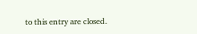to this entry are closed.